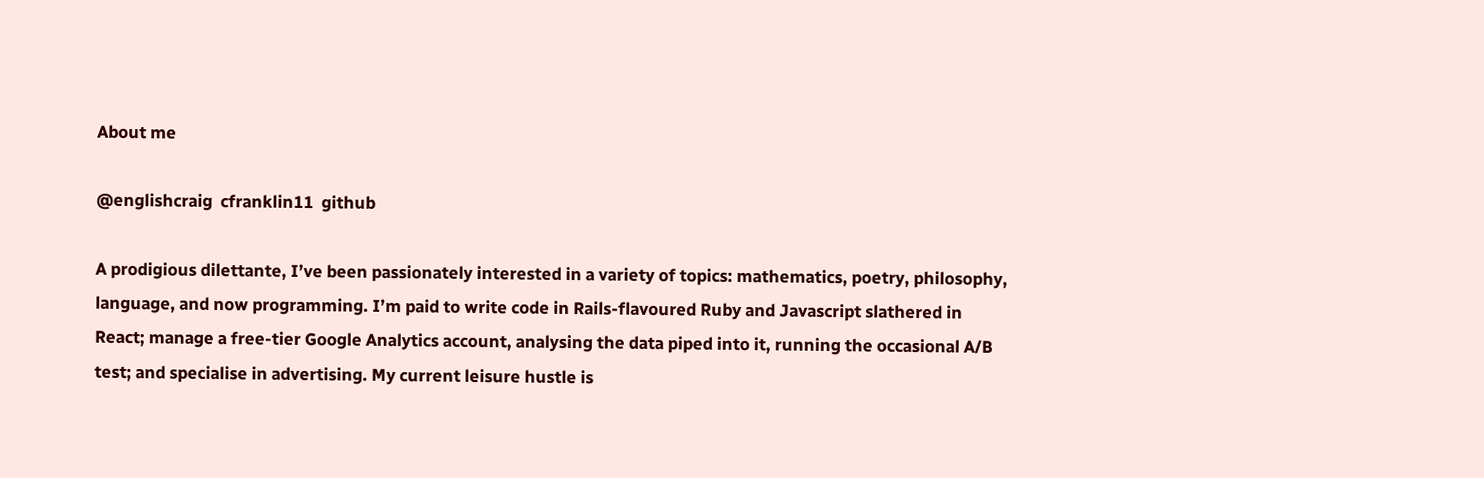About me

@englishcraig  cfranklin11  github

A prodigious dilettante, I’ve been passionately interested in a variety of topics: mathematics, poetry, philosophy, language, and now programming. I’m paid to write code in Rails-flavoured Ruby and Javascript slathered in React; manage a free-tier Google Analytics account, analysing the data piped into it, running the occasional A/B test; and specialise in advertising. My current leisure hustle is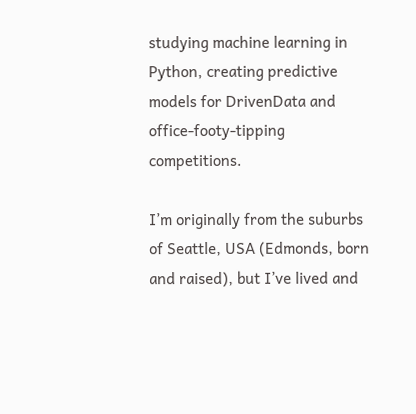studying machine learning in Python, creating predictive models for DrivenData and office-footy-tipping competitions.

I’m originally from the suburbs of Seattle, USA (Edmonds, born and raised), but I’ve lived and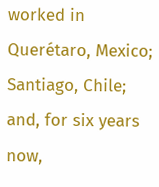worked in Querétaro, Mexico; Santiago, Chile; and, for six years now,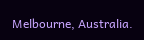Melbourne, Australia.